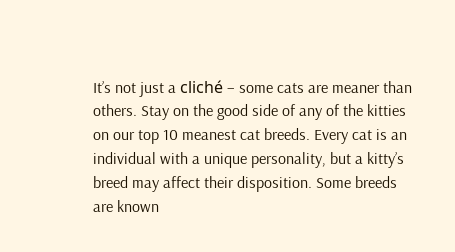It’s not just a cliché – some cats are meaner than others. Stay on the good side of any of the kitties on our top 10 meanest cat breeds. Every cat is an individual with a unique personality, but a kitty’s breed may affect their disposition. Some breeds are known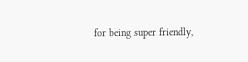for being super friendly,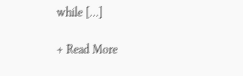while […]

+ Read More